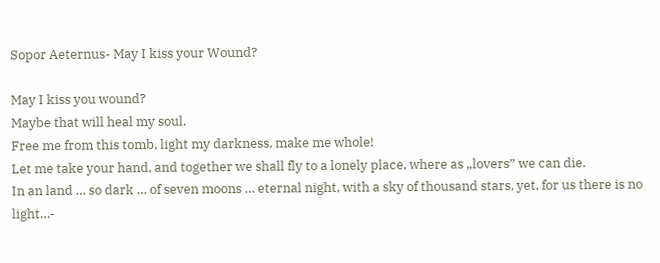Sopor Aeternus- May I kiss your Wound?

May I kiss you wound?
Maybe that will heal my soul.
Free me from this tomb, light my darkness, make me whole!
Let me take your hand, and together we shall fly to a lonely place, where as „lovers” we can die.
In an land … so dark … of seven moons … eternal night, with a sky of thousand stars, yet, for us there is no light…-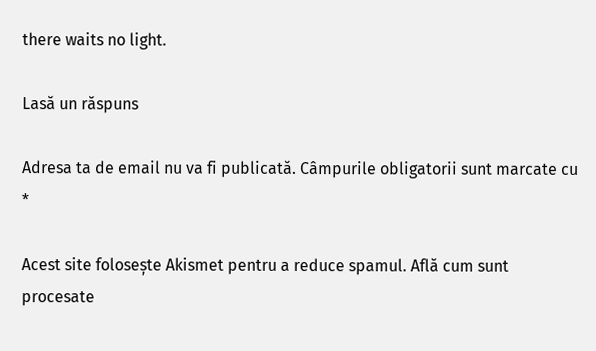there waits no light.

Lasă un răspuns

Adresa ta de email nu va fi publicată. Câmpurile obligatorii sunt marcate cu *

Acest site folosește Akismet pentru a reduce spamul. Află cum sunt procesate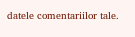datele comentariilor tale.